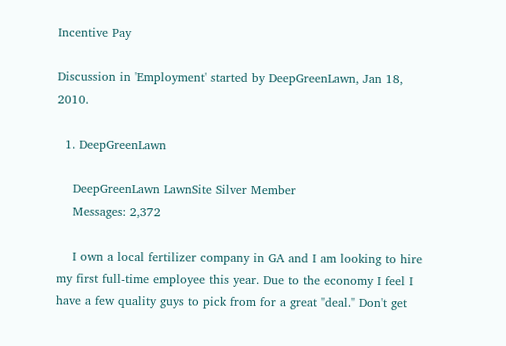Incentive Pay

Discussion in 'Employment' started by DeepGreenLawn, Jan 18, 2010.

  1. DeepGreenLawn

    DeepGreenLawn LawnSite Silver Member
    Messages: 2,372

    I own a local fertilizer company in GA and I am looking to hire my first full-time employee this year. Due to the economy I feel I have a few quality guys to pick from for a great "deal." Don't get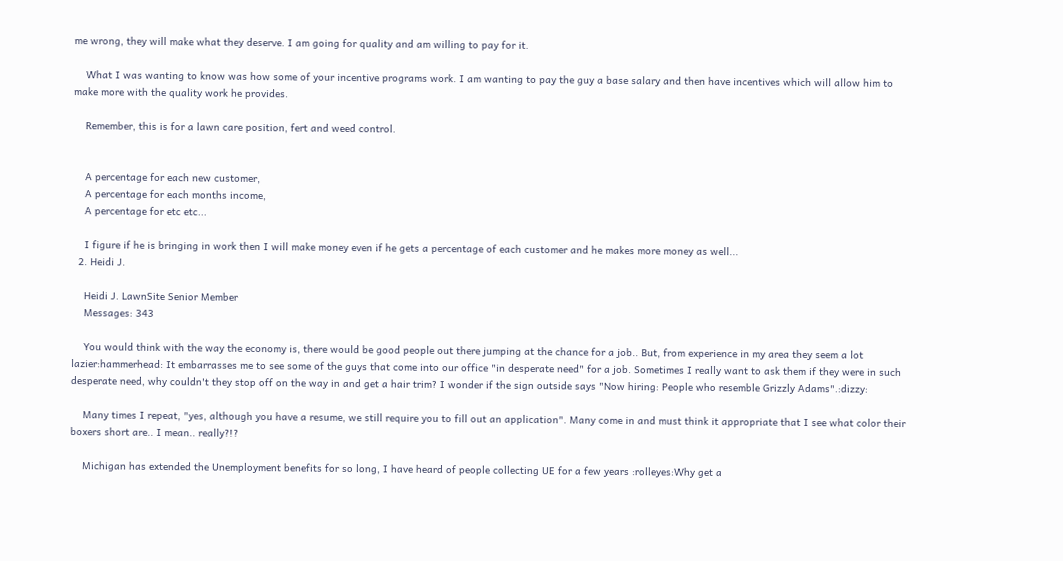me wrong, they will make what they deserve. I am going for quality and am willing to pay for it.

    What I was wanting to know was how some of your incentive programs work. I am wanting to pay the guy a base salary and then have incentives which will allow him to make more with the quality work he provides.

    Remember, this is for a lawn care position, fert and weed control.


    A percentage for each new customer,
    A percentage for each months income,
    A percentage for etc etc...

    I figure if he is bringing in work then I will make money even if he gets a percentage of each customer and he makes more money as well...
  2. Heidi J.

    Heidi J. LawnSite Senior Member
    Messages: 343

    You would think with the way the economy is, there would be good people out there jumping at the chance for a job.. But, from experience in my area they seem a lot lazier:hammerhead: It embarrasses me to see some of the guys that come into our office "in desperate need" for a job. Sometimes I really want to ask them if they were in such desperate need, why couldn't they stop off on the way in and get a hair trim? I wonder if the sign outside says "Now hiring: People who resemble Grizzly Adams".:dizzy:

    Many times I repeat, "yes, although you have a resume, we still require you to fill out an application". Many come in and must think it appropriate that I see what color their boxers short are.. I mean.. really?!?

    Michigan has extended the Unemployment benefits for so long, I have heard of people collecting UE for a few years :rolleyes:Why get a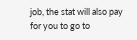job, the stat will also pay for you to go to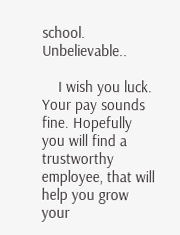school. Unbelievable..

    I wish you luck. Your pay sounds fine. Hopefully you will find a trustworthy employee, that will help you grow your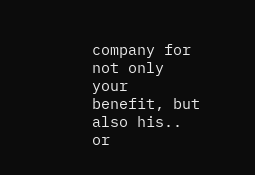company for not only your benefit, but also his.. or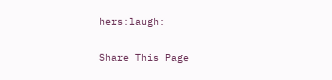hers:laugh:

Share This Page